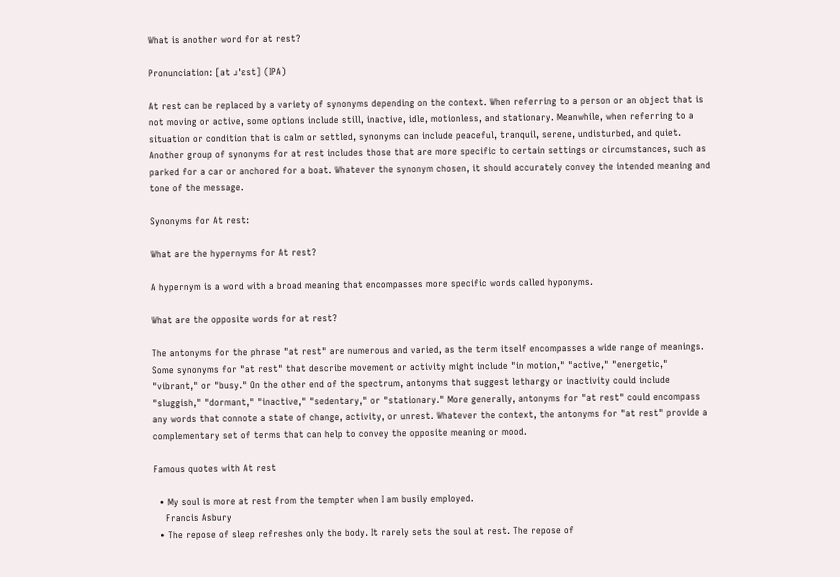What is another word for at rest?

Pronunciation: [at ɹˈɛst] (IPA)

At rest can be replaced by a variety of synonyms depending on the context. When referring to a person or an object that is not moving or active, some options include still, inactive, idle, motionless, and stationary. Meanwhile, when referring to a situation or condition that is calm or settled, synonyms can include peaceful, tranquil, serene, undisturbed, and quiet. Another group of synonyms for at rest includes those that are more specific to certain settings or circumstances, such as parked for a car or anchored for a boat. Whatever the synonym chosen, it should accurately convey the intended meaning and tone of the message.

Synonyms for At rest:

What are the hypernyms for At rest?

A hypernym is a word with a broad meaning that encompasses more specific words called hyponyms.

What are the opposite words for at rest?

The antonyms for the phrase "at rest" are numerous and varied, as the term itself encompasses a wide range of meanings. Some synonyms for "at rest" that describe movement or activity might include "in motion," "active," "energetic," "vibrant," or "busy." On the other end of the spectrum, antonyms that suggest lethargy or inactivity could include "sluggish," "dormant," "inactive," "sedentary," or "stationary." More generally, antonyms for "at rest" could encompass any words that connote a state of change, activity, or unrest. Whatever the context, the antonyms for "at rest" provide a complementary set of terms that can help to convey the opposite meaning or mood.

Famous quotes with At rest

  • My soul is more at rest from the tempter when I am busily employed.
    Francis Asbury
  • The repose of sleep refreshes only the body. It rarely sets the soul at rest. The repose of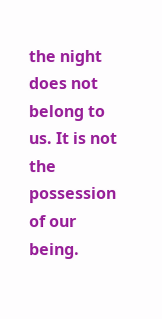the night does not belong to us. It is not the possession of our being.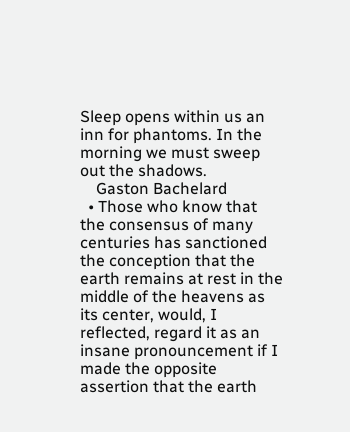Sleep opens within us an inn for phantoms. In the morning we must sweep out the shadows.
    Gaston Bachelard
  • Those who know that the consensus of many centuries has sanctioned the conception that the earth remains at rest in the middle of the heavens as its center, would, I reflected, regard it as an insane pronouncement if I made the opposite assertion that the earth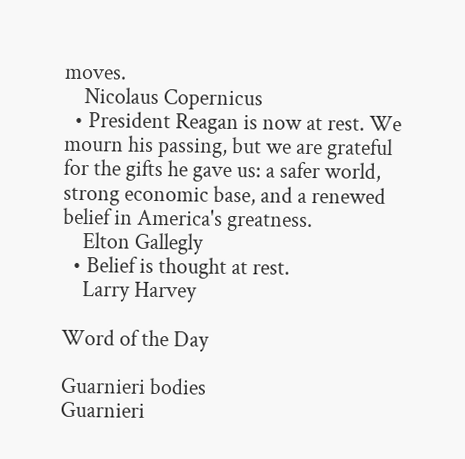moves.
    Nicolaus Copernicus
  • President Reagan is now at rest. We mourn his passing, but we are grateful for the gifts he gave us: a safer world, strong economic base, and a renewed belief in America's greatness.
    Elton Gallegly
  • Belief is thought at rest.
    Larry Harvey

Word of the Day

Guarnieri bodies
Guarnieri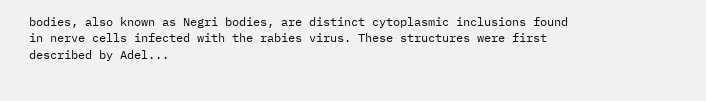bodies, also known as Negri bodies, are distinct cytoplasmic inclusions found in nerve cells infected with the rabies virus. These structures were first described by Adel...